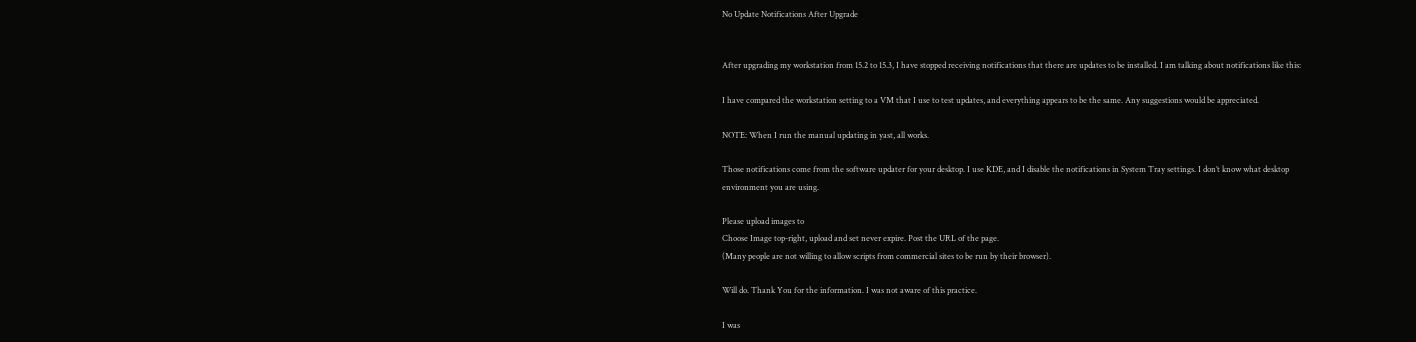No Update Notifications After Upgrade


After upgrading my workstation from 15.2 to 15.3, I have stopped receiving notifications that there are updates to be installed. I am talking about notifications like this:

I have compared the workstation setting to a VM that I use to test updates, and everything appears to be the same. Any suggestions would be appreciated.

NOTE: When I run the manual updating in yast, all works.

Those notifications come from the software updater for your desktop. I use KDE, and I disable the notifications in System Tray settings. I don’t know what desktop environment you are using.

Please upload images to
Choose Image top-right, upload and set never expire. Post the URL of the page.
(Many people are not willing to allow scripts from commercial sites to be run by their browser).

Will do. Thank You for the information. I was not aware of this practice.

I was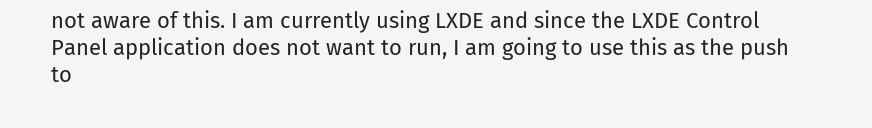not aware of this. I am currently using LXDE and since the LXDE Control Panel application does not want to run, I am going to use this as the push to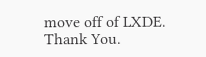move off of LXDE. Thank You.